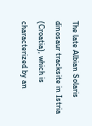The late Albian Solaris dinosaur tracksite in Istria (Croatia), which is characterized by an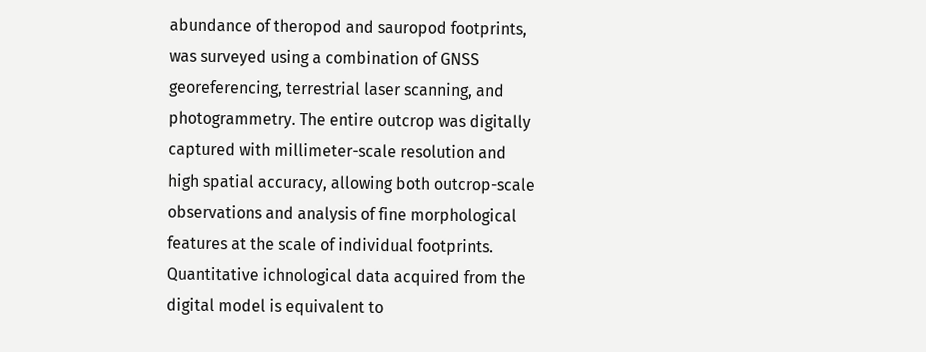abundance of theropod and sauropod footprints, was surveyed using a combination of GNSS georeferencing, terrestrial laser scanning, and photogrammetry. The entire outcrop was digitally captured with millimeter-scale resolution and high spatial accuracy, allowing both outcrop-scale observations and analysis of fine morphological features at the scale of individual footprints. Quantitative ichnological data acquired from the digital model is equivalent to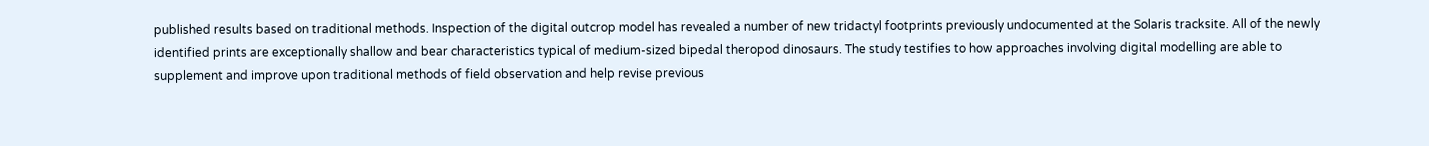published results based on traditional methods. Inspection of the digital outcrop model has revealed a number of new tridactyl footprints previously undocumented at the Solaris tracksite. All of the newly identified prints are exceptionally shallow and bear characteristics typical of medium-sized bipedal theropod dinosaurs. The study testifies to how approaches involving digital modelling are able to supplement and improve upon traditional methods of field observation and help revise previous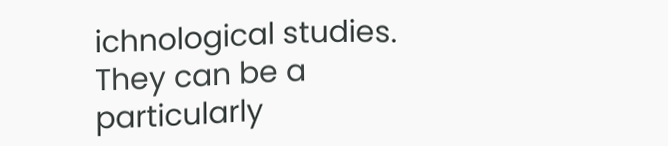ichnological studies. They can be a particularly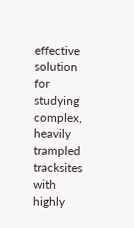effective solution for studying complex, heavily trampled tracksites with highly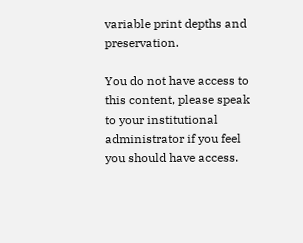variable print depths and preservation.

You do not have access to this content, please speak to your institutional administrator if you feel you should have access.